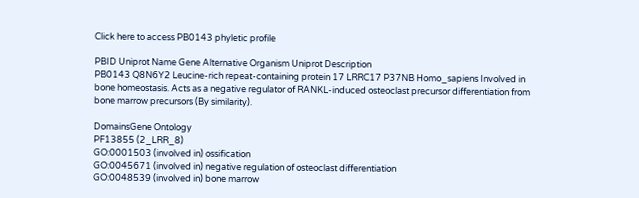Click here to access PB0143 phyletic profile

PBID Uniprot Name Gene Alternative Organism Uniprot Description
PB0143 Q8N6Y2 Leucine-rich repeat-containing protein 17 LRRC17 P37NB Homo_sapiens Involved in bone homeostasis. Acts as a negative regulator of RANKL-induced osteoclast precursor differentiation from bone marrow precursors (By similarity).

DomainsGene Ontology
PF13855 (2_LRR_8)
GO:0001503 (involved in) ossification
GO:0045671 (involved in) negative regulation of osteoclast differentiation
GO:0048539 (involved in) bone marrow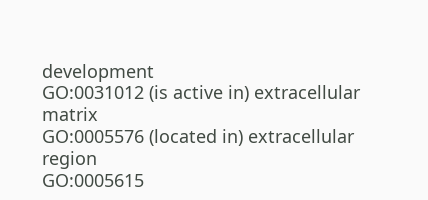development
GO:0031012 (is active in) extracellular matrix
GO:0005576 (located in) extracellular region
GO:0005615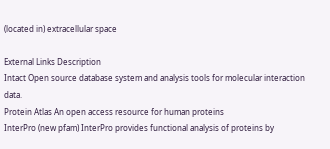(located in) extracellular space

External Links Description
Intact Open source database system and analysis tools for molecular interaction data.
Protein Atlas An open access resource for human proteins
InterPro (new pfam) InterPro provides functional analysis of proteins by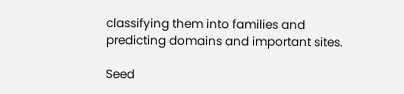classifying them into families and predicting domains and important sites.

Seed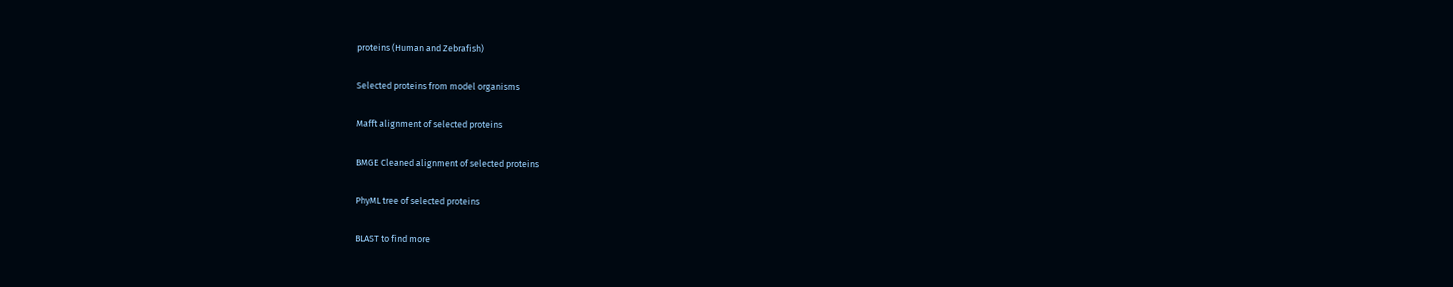proteins (Human and Zebrafish)

Selected proteins from model organisms

Mafft alignment of selected proteins

BMGE Cleaned alignment of selected proteins

PhyML tree of selected proteins

BLAST to find more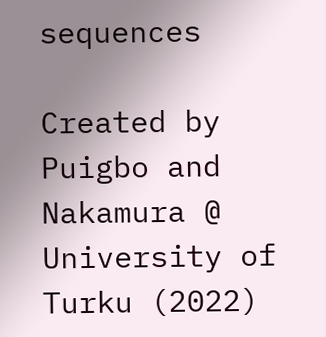sequences

Created by Puigbo and Nakamura @ University of Turku (2022)